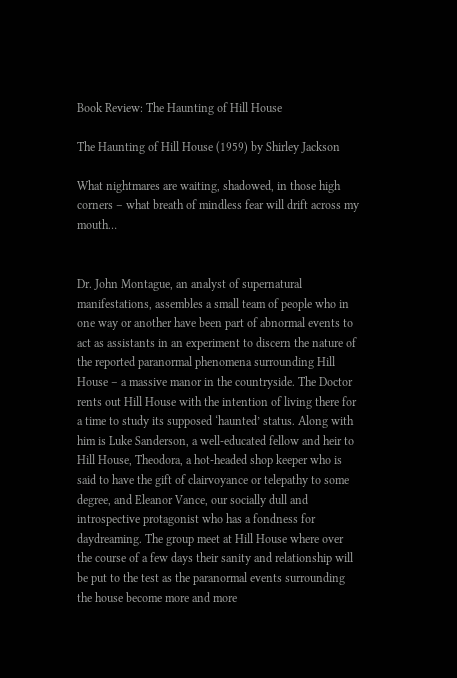Book Review: The Haunting of Hill House

The Haunting of Hill House (1959) by Shirley Jackson

What nightmares are waiting, shadowed, in those high corners – what breath of mindless fear will drift across my mouth…


Dr. John Montague, an analyst of supernatural manifestations, assembles a small team of people who in one way or another have been part of abnormal events to act as assistants in an experiment to discern the nature of the reported paranormal phenomena surrounding Hill House – a massive manor in the countryside. The Doctor rents out Hill House with the intention of living there for a time to study its supposed ‘haunted’ status. Along with him is Luke Sanderson, a well-educated fellow and heir to Hill House, Theodora, a hot-headed shop keeper who is said to have the gift of clairvoyance or telepathy to some degree, and Eleanor Vance, our socially dull and introspective protagonist who has a fondness for daydreaming. The group meet at Hill House where over the course of a few days their sanity and relationship will be put to the test as the paranormal events surrounding the house become more and more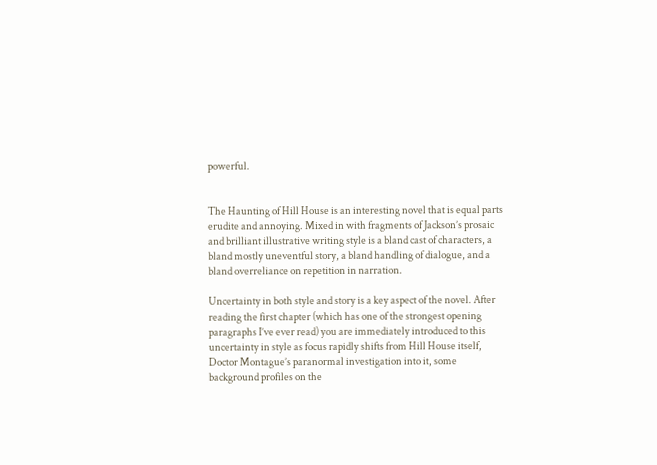powerful.


The Haunting of Hill House is an interesting novel that is equal parts erudite and annoying. Mixed in with fragments of Jackson’s prosaic and brilliant illustrative writing style is a bland cast of characters, a bland mostly uneventful story, a bland handling of dialogue, and a bland overreliance on repetition in narration.

Uncertainty in both style and story is a key aspect of the novel. After reading the first chapter (which has one of the strongest opening paragraphs I’ve ever read) you are immediately introduced to this uncertainty in style as focus rapidly shifts from Hill House itself, Doctor Montague’s paranormal investigation into it, some background profiles on the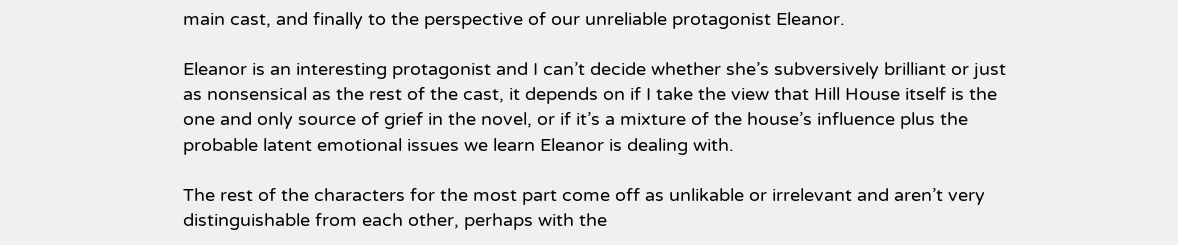main cast, and finally to the perspective of our unreliable protagonist Eleanor.

Eleanor is an interesting protagonist and I can’t decide whether she’s subversively brilliant or just as nonsensical as the rest of the cast, it depends on if I take the view that Hill House itself is the one and only source of grief in the novel, or if it’s a mixture of the house’s influence plus the probable latent emotional issues we learn Eleanor is dealing with.

The rest of the characters for the most part come off as unlikable or irrelevant and aren’t very distinguishable from each other, perhaps with the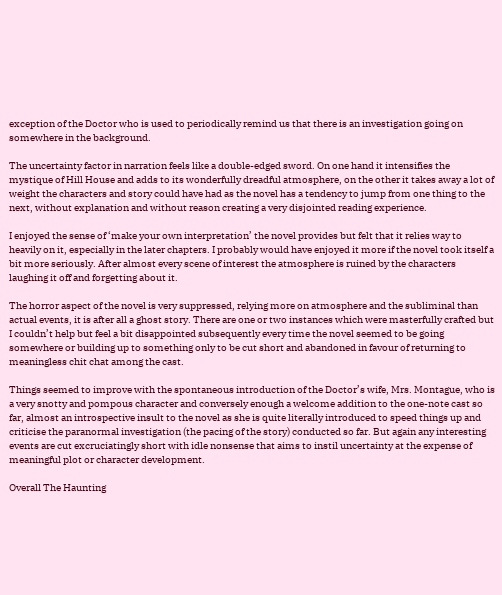exception of the Doctor who is used to periodically remind us that there is an investigation going on somewhere in the background.

The uncertainty factor in narration feels like a double-edged sword. On one hand it intensifies the mystique of Hill House and adds to its wonderfully dreadful atmosphere, on the other it takes away a lot of weight the characters and story could have had as the novel has a tendency to jump from one thing to the next, without explanation and without reason creating a very disjointed reading experience.

I enjoyed the sense of ‘make your own interpretation’ the novel provides but felt that it relies way to heavily on it, especially in the later chapters. I probably would have enjoyed it more if the novel took itself a bit more seriously. After almost every scene of interest the atmosphere is ruined by the characters laughing it off and forgetting about it.

The horror aspect of the novel is very suppressed, relying more on atmosphere and the subliminal than actual events, it is after all a ghost story. There are one or two instances which were masterfully crafted but I couldn’t help but feel a bit disappointed subsequently every time the novel seemed to be going somewhere or building up to something only to be cut short and abandoned in favour of returning to meaningless chit chat among the cast.

Things seemed to improve with the spontaneous introduction of the Doctor’s wife, Mrs. Montague, who is a very snotty and pompous character and conversely enough a welcome addition to the one-note cast so far, almost an introspective insult to the novel as she is quite literally introduced to speed things up and criticise the paranormal investigation (the pacing of the story) conducted so far. But again any interesting events are cut excruciatingly short with idle nonsense that aims to instil uncertainty at the expense of meaningful plot or character development.

Overall The Haunting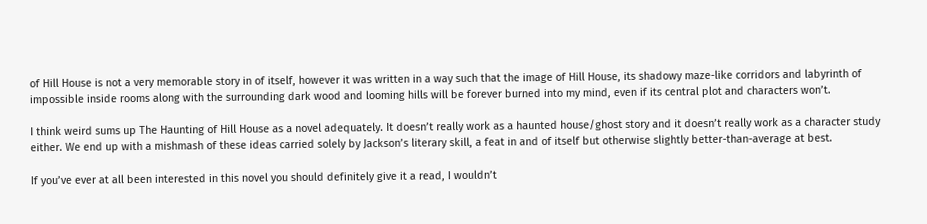of Hill House is not a very memorable story in of itself, however it was written in a way such that the image of Hill House, its shadowy maze-like corridors and labyrinth of impossible inside rooms along with the surrounding dark wood and looming hills will be forever burned into my mind, even if its central plot and characters won’t.

I think weird sums up The Haunting of Hill House as a novel adequately. It doesn’t really work as a haunted house/ghost story and it doesn’t really work as a character study either. We end up with a mishmash of these ideas carried solely by Jackson’s literary skill, a feat in and of itself but otherwise slightly better-than-average at best.

If you’ve ever at all been interested in this novel you should definitely give it a read, I wouldn’t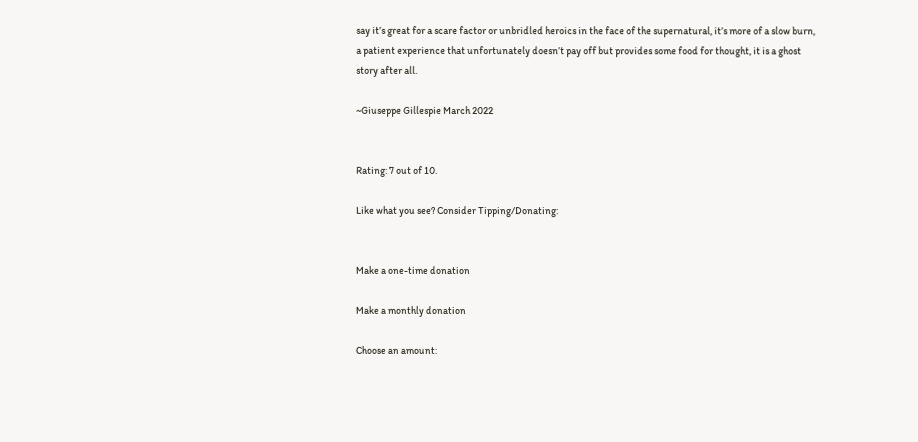say it’s great for a scare factor or unbridled heroics in the face of the supernatural, it’s more of a slow burn, a patient experience that unfortunately doesn’t pay off but provides some food for thought, it is a ghost story after all.

~Giuseppe Gillespie March 2022


Rating: 7 out of 10.

Like what you see? Consider Tipping/Donating:


Make a one-time donation

Make a monthly donation

Choose an amount: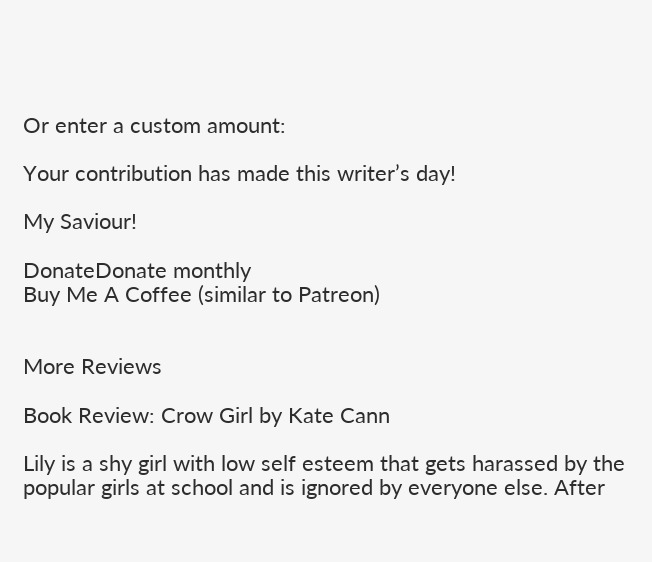Or enter a custom amount:

Your contribution has made this writer’s day!

My Saviour!

DonateDonate monthly
Buy Me A Coffee (similar to Patreon)


More Reviews

Book Review: Crow Girl by Kate Cann

Lily is a shy girl with low self esteem that gets harassed by the popular girls at school and is ignored by everyone else. After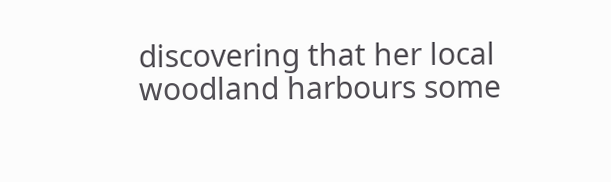discovering that her local woodland harbours some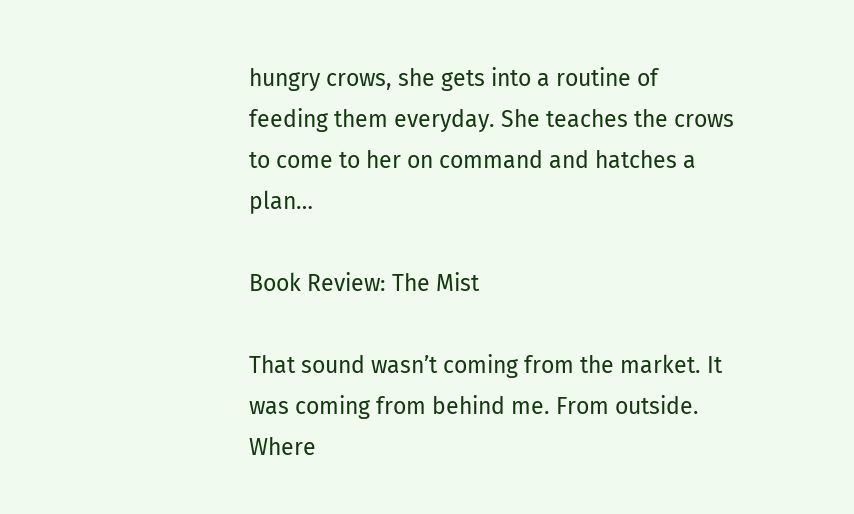hungry crows, she gets into a routine of feeding them everyday. She teaches the crows to come to her on command and hatches a plan…

Book Review: The Mist

That sound wasn’t coming from the market. It was coming from behind me. From outside. Where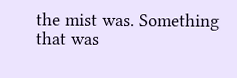the mist was. Something that was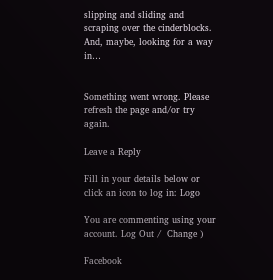slipping and sliding and scraping over the cinderblocks. And, maybe, looking for a way in…


Something went wrong. Please refresh the page and/or try again.

Leave a Reply

Fill in your details below or click an icon to log in: Logo

You are commenting using your account. Log Out /  Change )

Facebook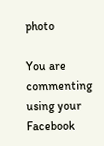photo

You are commenting using your Facebook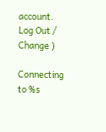account. Log Out /  Change )

Connecting to %s